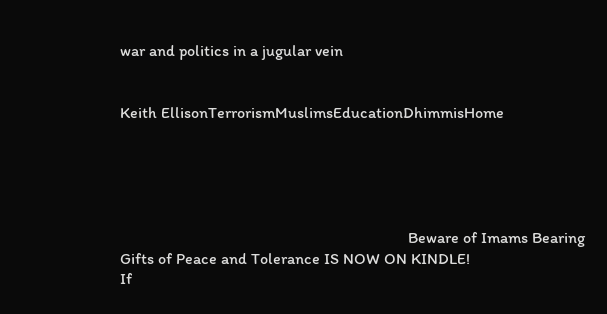war and politics in a jugular vein


Keith EllisonTerrorismMuslimsEducationDhimmisHome





                                                                        Beware of Imams Bearing Gifts of Peace and Tolerance IS NOW ON KINDLE!
If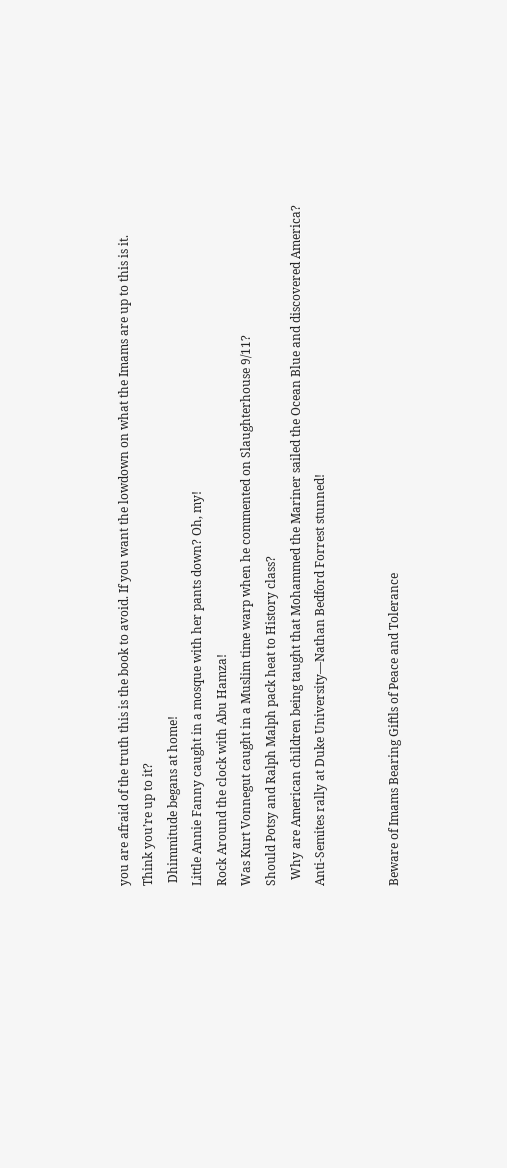you are afraid of the truth this is the book to avoid. If you want the lowdown on what the Imams are up to this is it.
Think you’re up to it?
 Dhimmitude begans at home!
Little Annie Fanny caught in a mosque with her pants down? Oh, my!
Rock Around the clock with Abu Hamza!
Was Kurt Vonnegut caught in a Muslim time warp when he commented on Slaughterhouse 9/11?
Should Potsy and Ralph Malph pack heat to History class?
  Why are American children being taught that Mohammed the Mariner sailed the Ocean Blue and discovered America?
Anti-Semites rally at Duke University—Nathan Bedford Forrest stunned!


Beware of Imams Bearing Giftls of Peace and Tolerance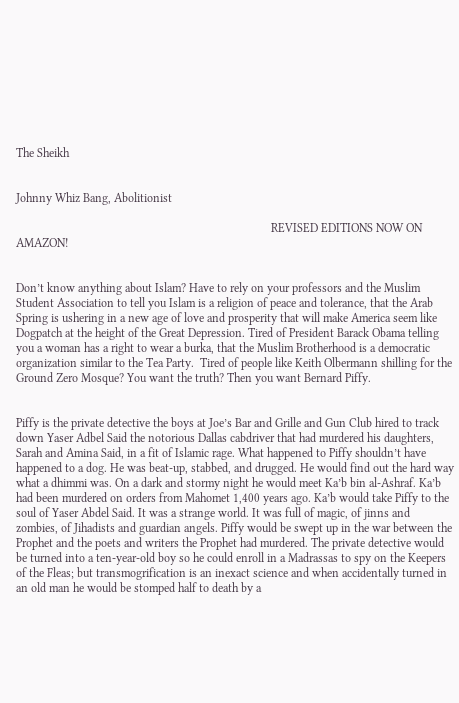The Sheikh


Johnny Whiz Bang, Abolitionist

                                                                                     REVISED EDITIONS NOW ON AMAZON!


Don’t know anything about Islam? Have to rely on your professors and the Muslim Student Association to tell you Islam is a religion of peace and tolerance, that the Arab Spring is ushering in a new age of love and prosperity that will make America seem like Dogpatch at the height of the Great Depression. Tired of President Barack Obama telling you a woman has a right to wear a burka, that the Muslim Brotherhood is a democratic organization similar to the Tea Party.  Tired of people like Keith Olbermann shilling for the Ground Zero Mosque? You want the truth? Then you want Bernard Piffy.


Piffy is the private detective the boys at Joe’s Bar and Grille and Gun Club hired to track down Yaser Adbel Said the notorious Dallas cabdriver that had murdered his daughters, Sarah and Amina Said, in a fit of Islamic rage. What happened to Piffy shouldn’t have happened to a dog. He was beat-up, stabbed, and drugged. He would find out the hard way what a dhimmi was. On a dark and stormy night he would meet Ka’b bin al-Ashraf. Ka’b had been murdered on orders from Mahomet 1,400 years ago. Ka’b would take Piffy to the soul of Yaser Abdel Said. It was a strange world. It was full of magic, of jinns and zombies, of Jihadists and guardian angels. Piffy would be swept up in the war between the Prophet and the poets and writers the Prophet had murdered. The private detective would be turned into a ten-year-old boy so he could enroll in a Madrassas to spy on the Keepers of the Fleas; but transmogrification is an inexact science and when accidentally turned in an old man he would be stomped half to death by a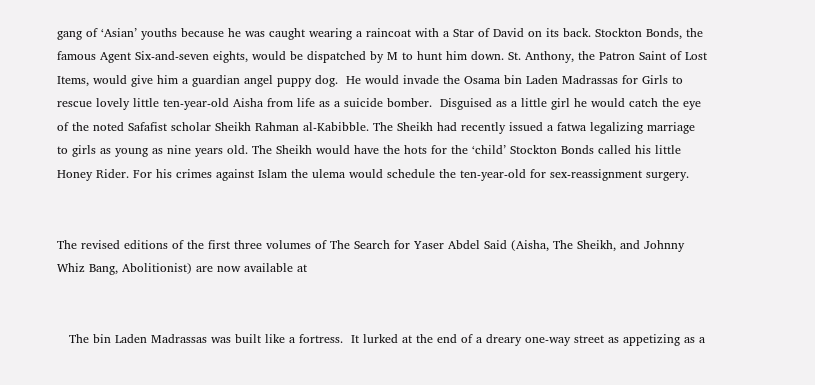gang of ‘Asian’ youths because he was caught wearing a raincoat with a Star of David on its back. Stockton Bonds, the famous Agent Six-and-seven eights, would be dispatched by M to hunt him down. St. Anthony, the Patron Saint of Lost Items, would give him a guardian angel puppy dog.  He would invade the Osama bin Laden Madrassas for Girls to rescue lovely little ten-year-old Aisha from life as a suicide bomber.  Disguised as a little girl he would catch the eye of the noted Safafist scholar Sheikh Rahman al-Kabibble. The Sheikh had recently issued a fatwa legalizing marriage to girls as young as nine years old. The Sheikh would have the hots for the ‘child’ Stockton Bonds called his little Honey Rider. For his crimes against Islam the ulema would schedule the ten-year-old for sex-reassignment surgery.


The revised editions of the first three volumes of The Search for Yaser Abdel Said (Aisha, The Sheikh, and Johnny Whiz Bang, Abolitionist) are now available at


   The bin Laden Madrassas was built like a fortress.  It lurked at the end of a dreary one-way street as appetizing as a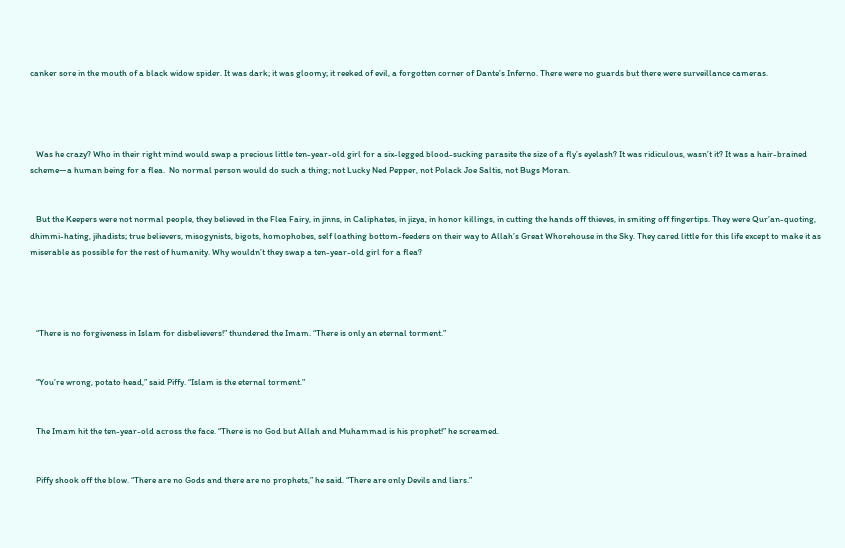canker sore in the mouth of a black widow spider. It was dark; it was gloomy; it reeked of evil, a forgotten corner of Dante’s Inferno. There were no guards but there were surveillance cameras.




   Was he crazy? Who in their right mind would swap a precious little ten-year-old girl for a six-legged blood-sucking parasite the size of a fly’s eyelash? It was ridiculous, wasn’t it? It was a hair-brained scheme—a human being for a flea.  No normal person would do such a thing; not Lucky Ned Pepper, not Polack Joe Saltis, not Bugs Moran.


   But the Keepers were not normal people, they believed in the Flea Fairy, in jinns, in Caliphates, in jizya, in honor killings, in cutting the hands off thieves, in smiting off fingertips. They were Qur’an-quoting, dhimmi-hating, jihadists; true believers, misogynists, bigots, homophobes, self loathing bottom-feeders on their way to Allah’s Great Whorehouse in the Sky. They cared little for this life except to make it as miserable as possible for the rest of humanity. Why wouldn’t they swap a ten-year-old girl for a flea?




   “There is no forgiveness in Islam for disbelievers!” thundered the Imam. “There is only an eternal torment.”


   “You’re wrong, potato head,” said Piffy. “Islam is the eternal torment.”


   The Imam hit the ten-year-old across the face. “There is no God but Allah and Muhammad is his prophet!” he screamed.


   Piffy shook off the blow. “There are no Gods and there are no prophets,” he said. “There are only Devils and liars.”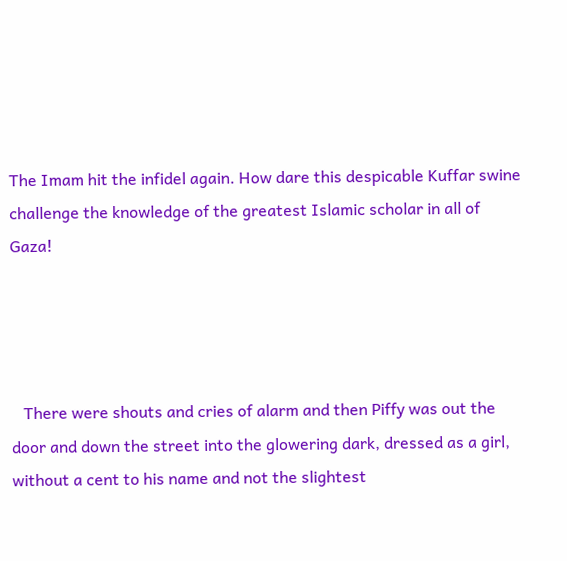The Imam hit the infidel again. How dare this despicable Kuffar swine challenge the knowledge of the greatest Islamic scholar in all of Gaza!




   There were shouts and cries of alarm and then Piffy was out the door and down the street into the glowering dark, dressed as a girl, without a cent to his name and not the slightest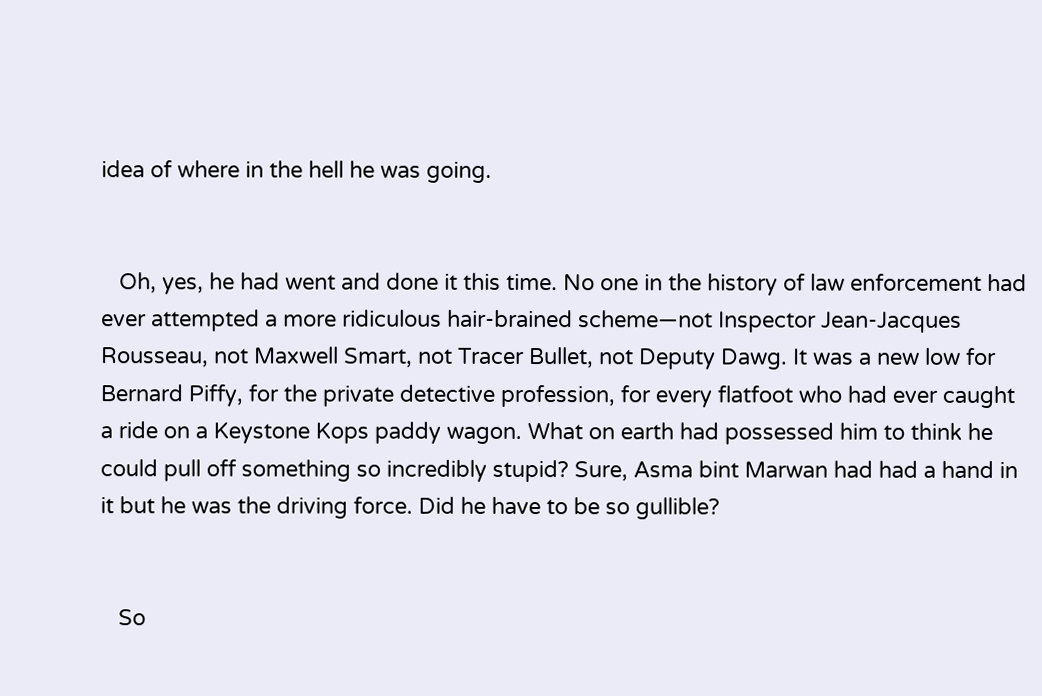idea of where in the hell he was going.


   Oh, yes, he had went and done it this time. No one in the history of law enforcement had ever attempted a more ridiculous hair-brained scheme—not Inspector Jean-Jacques Rousseau, not Maxwell Smart, not Tracer Bullet, not Deputy Dawg. It was a new low for Bernard Piffy, for the private detective profession, for every flatfoot who had ever caught a ride on a Keystone Kops paddy wagon. What on earth had possessed him to think he could pull off something so incredibly stupid? Sure, Asma bint Marwan had had a hand in it but he was the driving force. Did he have to be so gullible?


   So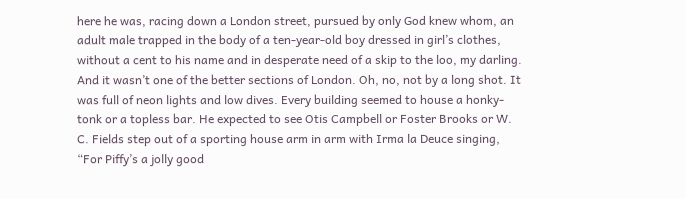here he was, racing down a London street, pursued by only God knew whom, an adult male trapped in the body of a ten-year-old boy dressed in girl’s clothes, without a cent to his name and in desperate need of a skip to the loo, my darling. And it wasn’t one of the better sections of London. Oh, no, not by a long shot. It was full of neon lights and low dives. Every building seemed to house a honky-tonk or a topless bar. He expected to see Otis Campbell or Foster Brooks or W. C. Fields step out of a sporting house arm in arm with Irma la Deuce singing, “For Piffy’s a jolly good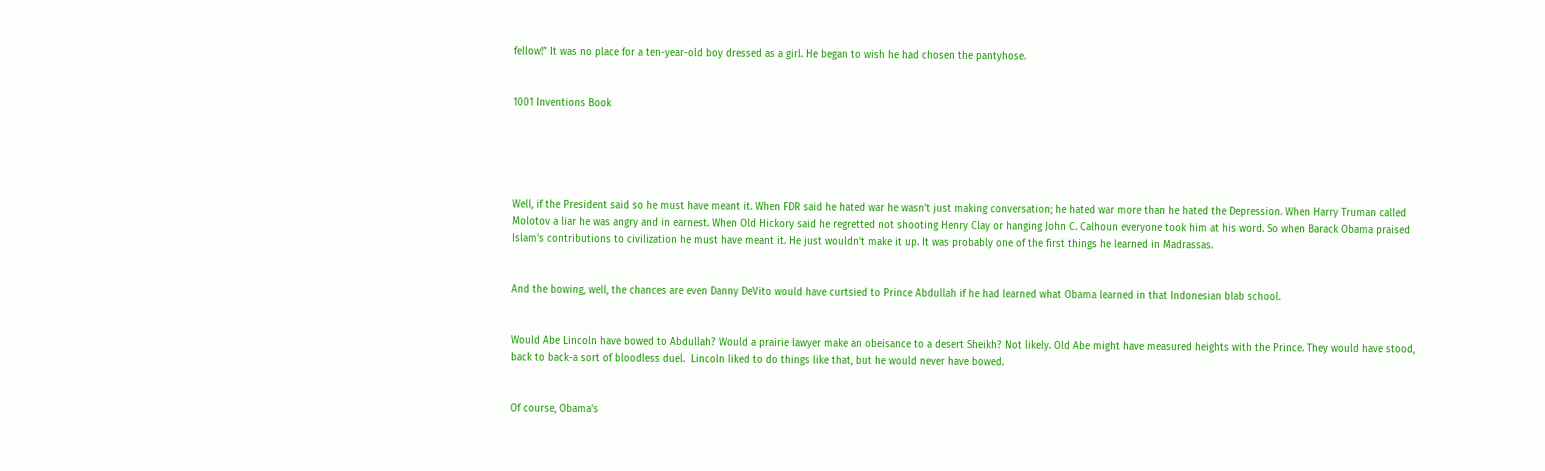fellow!” It was no place for a ten-year-old boy dressed as a girl. He began to wish he had chosen the pantyhose.


1001 Inventions Book





Well, if the President said so he must have meant it. When FDR said he hated war he wasn't just making conversation; he hated war more than he hated the Depression. When Harry Truman called Molotov a liar he was angry and in earnest. When Old Hickory said he regretted not shooting Henry Clay or hanging John C. Calhoun everyone took him at his word. So when Barack Obama praised Islam's contributions to civilization he must have meant it. He just wouldn't make it up. It was probably one of the first things he learned in Madrassas.


And the bowing, well, the chances are even Danny DeVito would have curtsied to Prince Abdullah if he had learned what Obama learned in that Indonesian blab school.


Would Abe Lincoln have bowed to Abdullah? Would a prairie lawyer make an obeisance to a desert Sheikh? Not likely. Old Abe might have measured heights with the Prince. They would have stood, back to back-a sort of bloodless duel.  Lincoln liked to do things like that, but he would never have bowed.


Of course, Obama's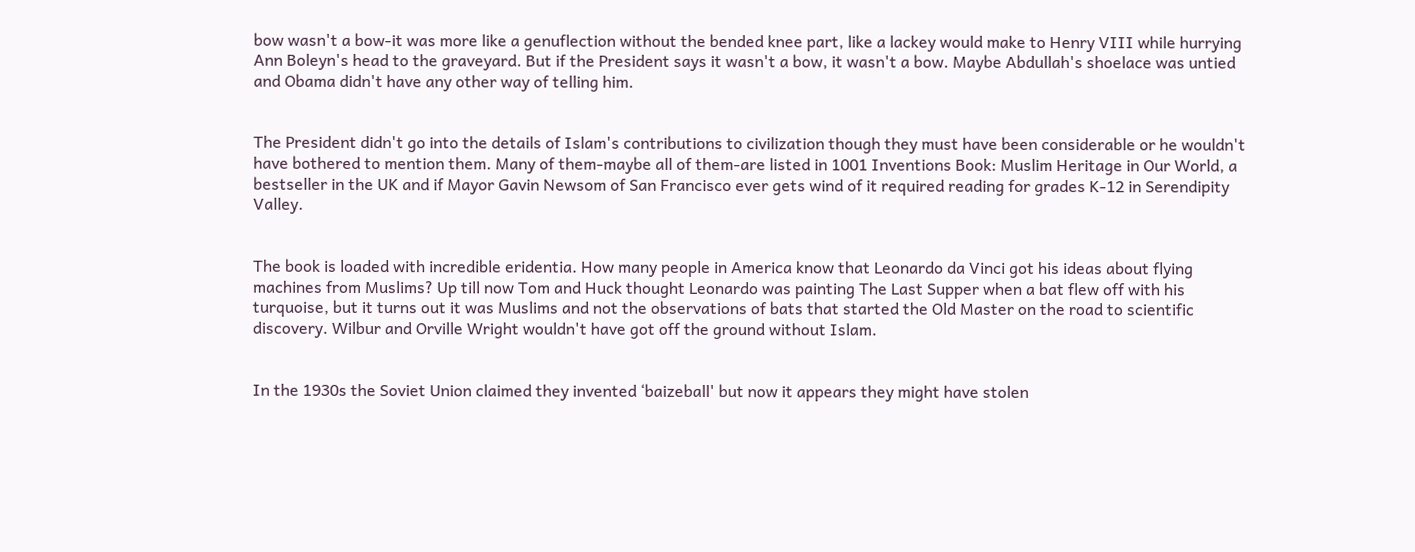bow wasn't a bow-it was more like a genuflection without the bended knee part, like a lackey would make to Henry VIII while hurrying Ann Boleyn's head to the graveyard. But if the President says it wasn't a bow, it wasn't a bow. Maybe Abdullah's shoelace was untied and Obama didn't have any other way of telling him.


The President didn't go into the details of Islam's contributions to civilization though they must have been considerable or he wouldn't have bothered to mention them. Many of them-maybe all of them-are listed in 1001 Inventions Book: Muslim Heritage in Our World, a bestseller in the UK and if Mayor Gavin Newsom of San Francisco ever gets wind of it required reading for grades K-12 in Serendipity Valley.


The book is loaded with incredible eridentia. How many people in America know that Leonardo da Vinci got his ideas about flying machines from Muslims? Up till now Tom and Huck thought Leonardo was painting The Last Supper when a bat flew off with his turquoise, but it turns out it was Muslims and not the observations of bats that started the Old Master on the road to scientific discovery. Wilbur and Orville Wright wouldn't have got off the ground without Islam.


In the 1930s the Soviet Union claimed they invented ‘baizeball' but now it appears they might have stolen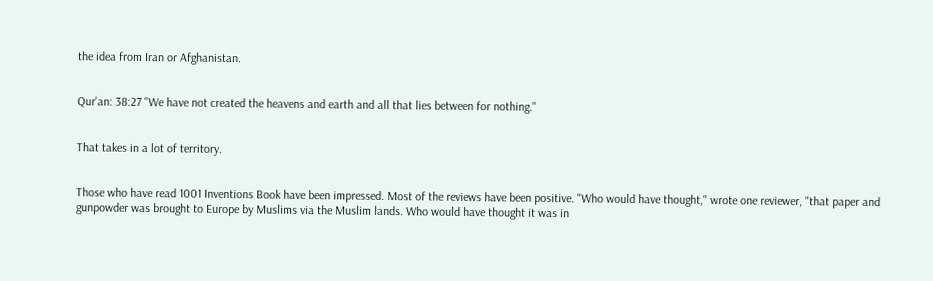the idea from Iran or Afghanistan.


Qur'an: 38:27 "We have not created the heavens and earth and all that lies between for nothing."


That takes in a lot of territory.


Those who have read 1001 Inventions Book have been impressed. Most of the reviews have been positive. "Who would have thought," wrote one reviewer, "that paper and gunpowder was brought to Europe by Muslims via the Muslim lands. Who would have thought it was in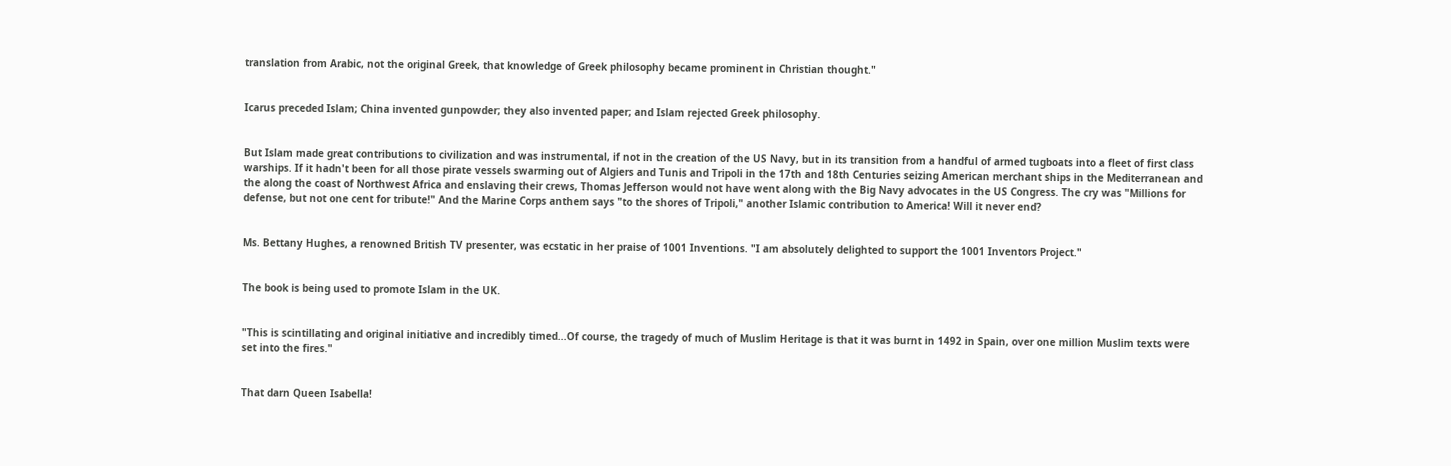translation from Arabic, not the original Greek, that knowledge of Greek philosophy became prominent in Christian thought."


Icarus preceded Islam; China invented gunpowder; they also invented paper; and Islam rejected Greek philosophy.


But Islam made great contributions to civilization and was instrumental, if not in the creation of the US Navy, but in its transition from a handful of armed tugboats into a fleet of first class warships. If it hadn't been for all those pirate vessels swarming out of Algiers and Tunis and Tripoli in the 17th and 18th Centuries seizing American merchant ships in the Mediterranean and the along the coast of Northwest Africa and enslaving their crews, Thomas Jefferson would not have went along with the Big Navy advocates in the US Congress. The cry was "Millions for defense, but not one cent for tribute!" And the Marine Corps anthem says "to the shores of Tripoli," another Islamic contribution to America! Will it never end?


Ms. Bettany Hughes, a renowned British TV presenter, was ecstatic in her praise of 1001 Inventions. "I am absolutely delighted to support the 1001 Inventors Project."


The book is being used to promote Islam in the UK.


"This is scintillating and original initiative and incredibly timed...Of course, the tragedy of much of Muslim Heritage is that it was burnt in 1492 in Spain, over one million Muslim texts were set into the fires."


That darn Queen Isabella!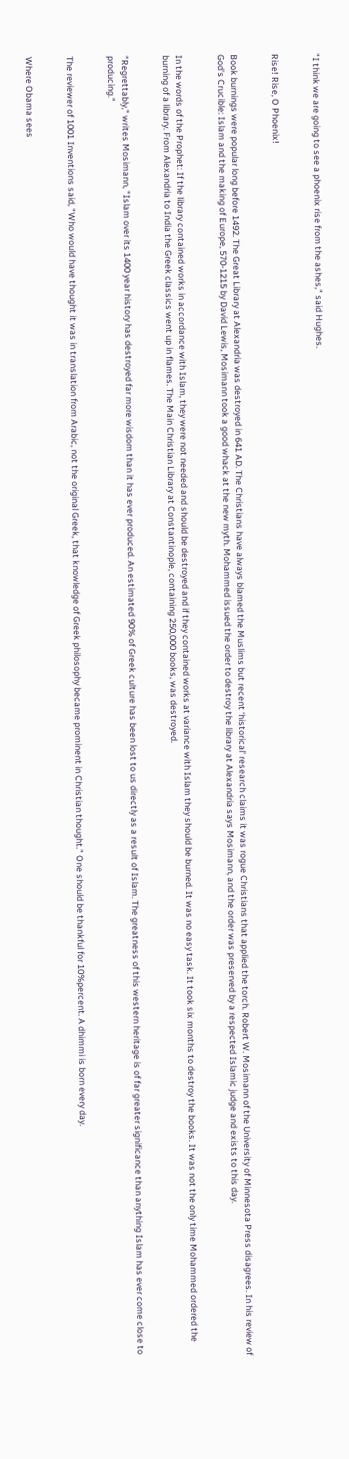"I think we are going to see a phoenix rise from the ashes," said Hughes.


Rise! Rise, O Phoenix!


Book burnings were popular long before 1492. The Great Library at Alexandria was destroyed in 641 AD. The Christians have always blamed the Muslims but recent ‘historical' research claims it was rogue Christians that applied the torch. Robert W. Mosimann of the University of Minnesota Press disagrees. In his review of God's Crucible: Islam and the making of Europe, 570-1215 by David Lewis, Mosimann took a good whack at the new myth. Mohammed issued the order to destroy the library at Alexandria says Mosimann, and the order was preserved by a respected Islamic judge and exists to this day.


In the words of the Prophet: If the library contained works in accordance with Islam, they were not needed and should be destroyed and if they contained works at variance with Islam they should be burned. It was no easy task. It took six months to destroy the books. It was not the only time Mohammed ordered the burning of a library. From Alexandria to India the Greek classics went up in flames. The Main Christian Library at Constantinople, containing 250,000 books, was destroyed.


"Regrettably," writes Mosimann, "Islam over its 1400 year history has destroyed far more wisdom than it has ever produced. An estimated 90% of Greek culture has been lost to us directly as a result of Islam. The greatness of this western heritage is of far greater significance than anything Islam has ever come close to producing."


The reviewer of 1001 Inventions said, "Who would have thought it was in translation from Arabic, not the original Greek, that knowledge of Greek philosophy became prominent in Christian thought." One should be thankful for 10%percent. A dhimmi is born every day.


Where Obama sees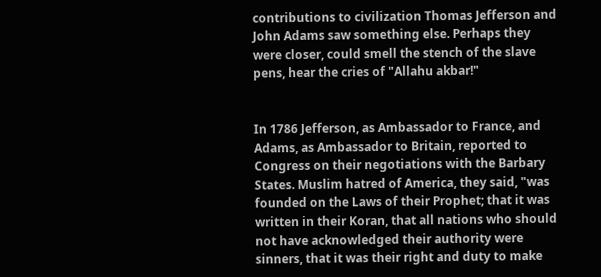contributions to civilization Thomas Jefferson and John Adams saw something else. Perhaps they were closer, could smell the stench of the slave pens, hear the cries of "Allahu akbar!"


In 1786 Jefferson, as Ambassador to France, and Adams, as Ambassador to Britain, reported to Congress on their negotiations with the Barbary States. Muslim hatred of America, they said, "was founded on the Laws of their Prophet; that it was written in their Koran, that all nations who should not have acknowledged their authority were sinners, that it was their right and duty to make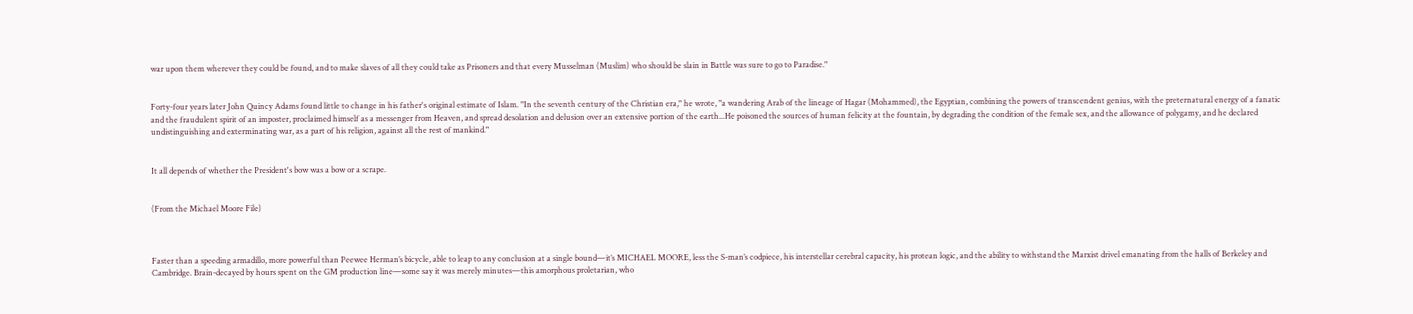war upon them wherever they could be found, and to make slaves of all they could take as Prisoners and that every Musselman (Muslim) who should be slain in Battle was sure to go to Paradise."


Forty-four years later John Quincy Adams found little to change in his father's original estimate of Islam. "In the seventh century of the Christian era," he wrote, "a wandering Arab of the lineage of Hagar (Mohammed), the Egyptian, combining the powers of transcendent genius, with the preternatural energy of a fanatic and the fraudulent spirit of an imposter, proclaimed himself as a messenger from Heaven, and spread desolation and delusion over an extensive portion of the earth...He poisoned the sources of human felicity at the fountain, by degrading the condition of the female sex, and the allowance of polygamy, and he declared undistinguishing and exterminating war, as a part of his religion, against all the rest of mankind."


It all depends of whether the President's bow was a bow or a scrape.


(From the Michael Moore File)



Faster than a speeding armadillo, more powerful than Peewee Herman’s bicycle, able to leap to any conclusion at a single bound—it’s MICHAEL MOORE, less the S-man’s codpiece, his interstellar cerebral capacity, his protean logic, and the ability to withstand the Marxist drivel emanating from the halls of Berkeley and Cambridge. Brain-decayed by hours spent on the GM production line—some say it was merely minutes—this amorphous proletarian, who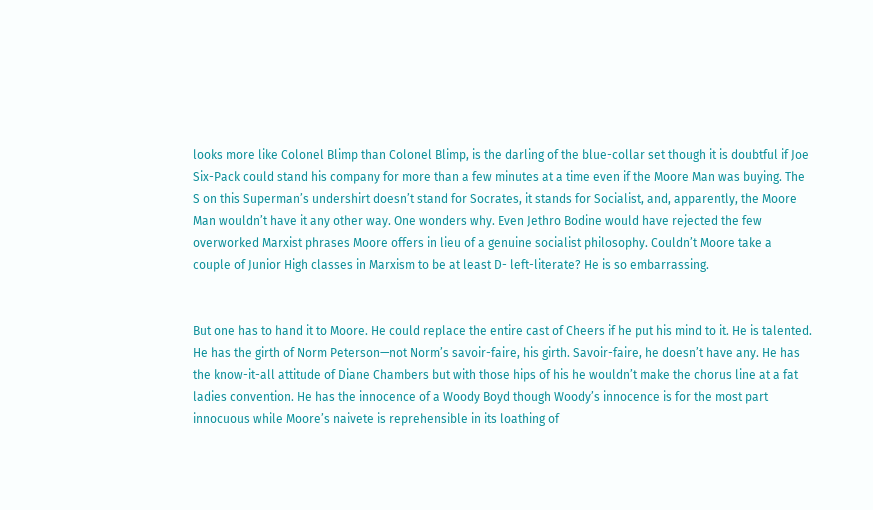looks more like Colonel Blimp than Colonel Blimp, is the darling of the blue-collar set though it is doubtful if Joe Six-Pack could stand his company for more than a few minutes at a time even if the Moore Man was buying. The S on this Superman’s undershirt doesn’t stand for Socrates, it stands for Socialist, and, apparently, the Moore Man wouldn’t have it any other way. One wonders why. Even Jethro Bodine would have rejected the few overworked Marxist phrases Moore offers in lieu of a genuine socialist philosophy. Couldn’t Moore take a couple of Junior High classes in Marxism to be at least D- left-literate? He is so embarrassing.


But one has to hand it to Moore. He could replace the entire cast of Cheers if he put his mind to it. He is talented. He has the girth of Norm Peterson—not Norm’s savoir-faire, his girth. Savoir-faire, he doesn’t have any. He has the know-it-all attitude of Diane Chambers but with those hips of his he wouldn’t make the chorus line at a fat ladies convention. He has the innocence of a Woody Boyd though Woody’s innocence is for the most part innocuous while Moore’s naivete is reprehensible in its loathing of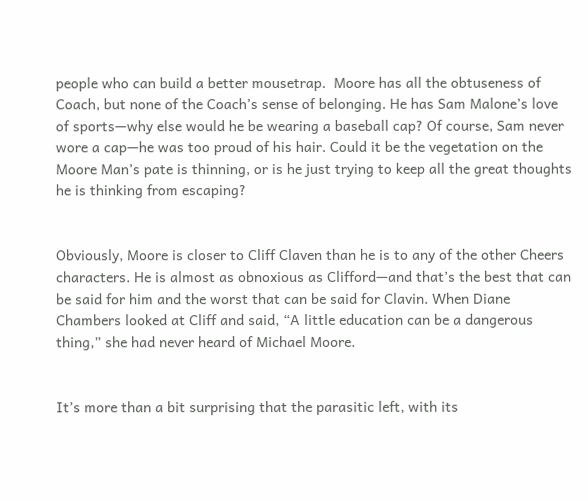people who can build a better mousetrap.  Moore has all the obtuseness of Coach, but none of the Coach’s sense of belonging. He has Sam Malone’s love of sports—why else would he be wearing a baseball cap? Of course, Sam never wore a cap—he was too proud of his hair. Could it be the vegetation on the Moore Man’s pate is thinning, or is he just trying to keep all the great thoughts he is thinking from escaping?


Obviously, Moore is closer to Cliff Claven than he is to any of the other Cheers characters. He is almost as obnoxious as Clifford—and that’s the best that can be said for him and the worst that can be said for Clavin. When Diane Chambers looked at Cliff and said, “A little education can be a dangerous thing,” she had never heard of Michael Moore.


It’s more than a bit surprising that the parasitic left, with its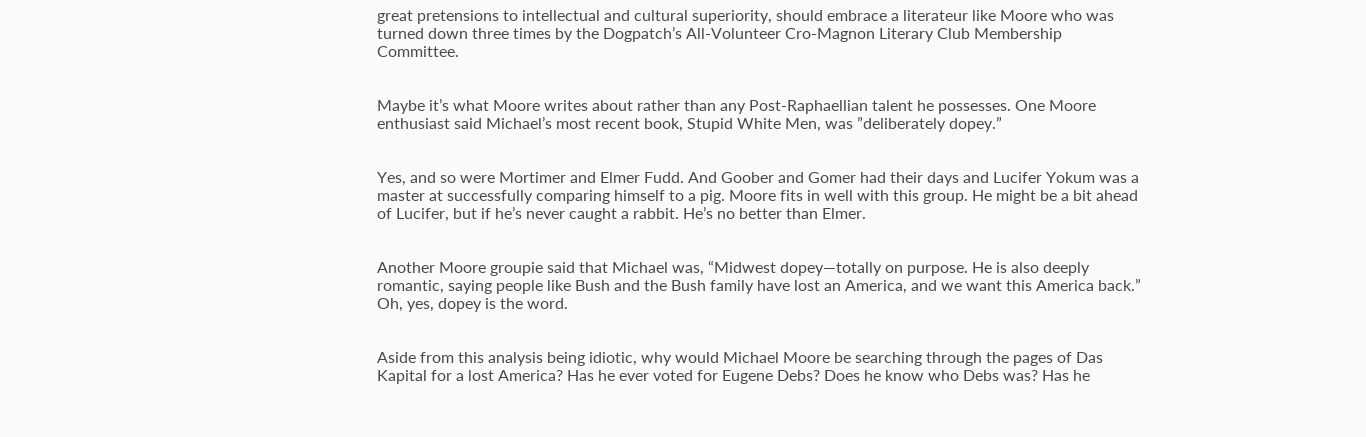great pretensions to intellectual and cultural superiority, should embrace a literateur like Moore who was turned down three times by the Dogpatch’s All-Volunteer Cro-Magnon Literary Club Membership Committee.


Maybe it’s what Moore writes about rather than any Post-Raphaellian talent he possesses. One Moore enthusiast said Michael’s most recent book, Stupid White Men, was ”deliberately dopey.”


Yes, and so were Mortimer and Elmer Fudd. And Goober and Gomer had their days and Lucifer Yokum was a master at successfully comparing himself to a pig. Moore fits in well with this group. He might be a bit ahead of Lucifer, but if he’s never caught a rabbit. He’s no better than Elmer.


Another Moore groupie said that Michael was, “Midwest dopey—totally on purpose. He is also deeply romantic, saying people like Bush and the Bush family have lost an America, and we want this America back.” Oh, yes, dopey is the word.


Aside from this analysis being idiotic, why would Michael Moore be searching through the pages of Das Kapital for a lost America? Has he ever voted for Eugene Debs? Does he know who Debs was? Has he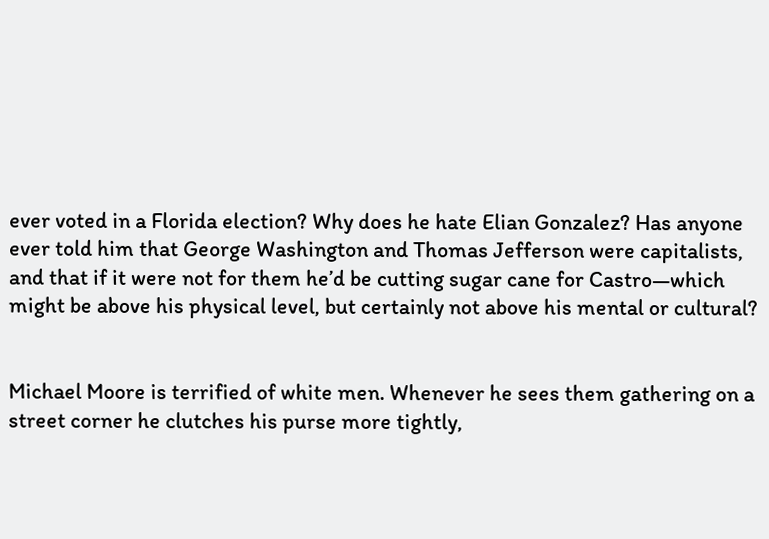ever voted in a Florida election? Why does he hate Elian Gonzalez? Has anyone ever told him that George Washington and Thomas Jefferson were capitalists, and that if it were not for them he’d be cutting sugar cane for Castro—which might be above his physical level, but certainly not above his mental or cultural?


Michael Moore is terrified of white men. Whenever he sees them gathering on a street corner he clutches his purse more tightly,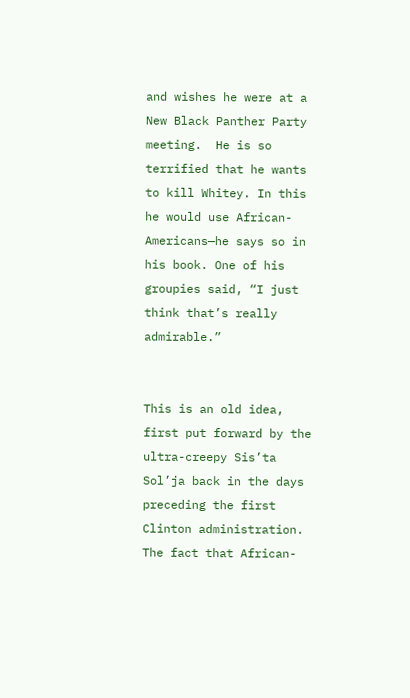and wishes he were at a New Black Panther Party meeting.  He is so terrified that he wants to kill Whitey. In this he would use African-Americans—he says so in his book. One of his groupies said, “I just think that’s really admirable.”


This is an old idea, first put forward by the ultra-creepy Sis’ta Sol’ja back in the days preceding the first Clinton administration. The fact that African-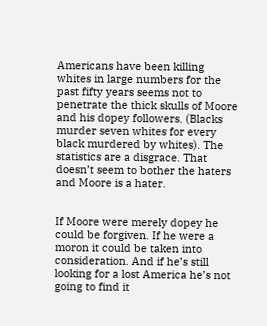Americans have been killing whites in large numbers for the past fifty years seems not to penetrate the thick skulls of Moore and his dopey followers. (Blacks murder seven whites for every black murdered by whites). The statistics are a disgrace. That doesn’t seem to bother the haters and Moore is a hater.


If Moore were merely dopey he could be forgiven. If he were a moron it could be taken into consideration. And if he’s still looking for a lost America he’s not going to find it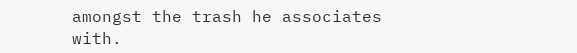amongst the trash he associates with.